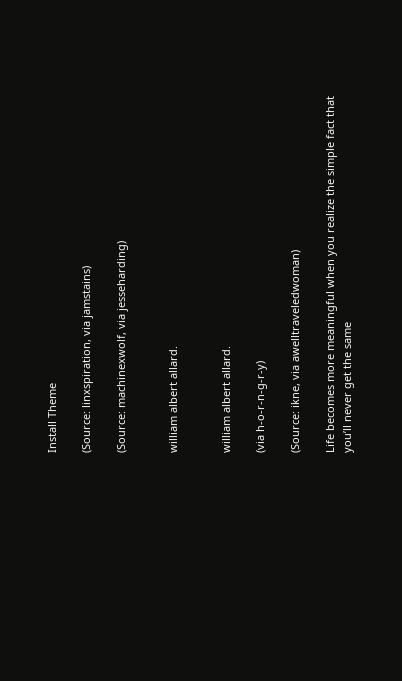Install Theme

(Source: linxspiration, via jamstains)

(Source: machinexwolf, via jesseharding)


william albert allard.


william albert allard.

(via h-o-r-n-g-r-y)

(Source: ikne, via awelltraveledwoman)

Life becomes more meaningful when you realize the simple fact that you’ll never get the same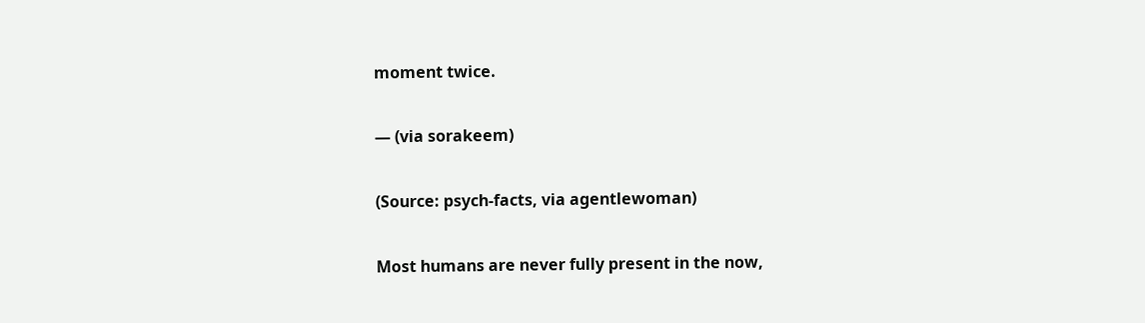moment twice.

— (via sorakeem)

(Source: psych-facts, via agentlewoman)

Most humans are never fully present in the now,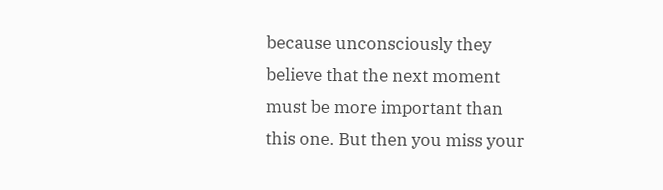because unconsciously they believe that the next moment must be more important than this one. But then you miss your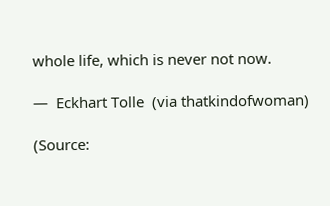whole life, which is never not now.

—  Eckhart Tolle  (via thatkindofwoman)

(Source: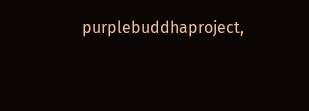purplebuddhaproject,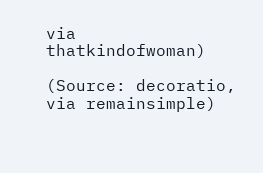via thatkindofwoman)

(Source: decoratio, via remainsimple)